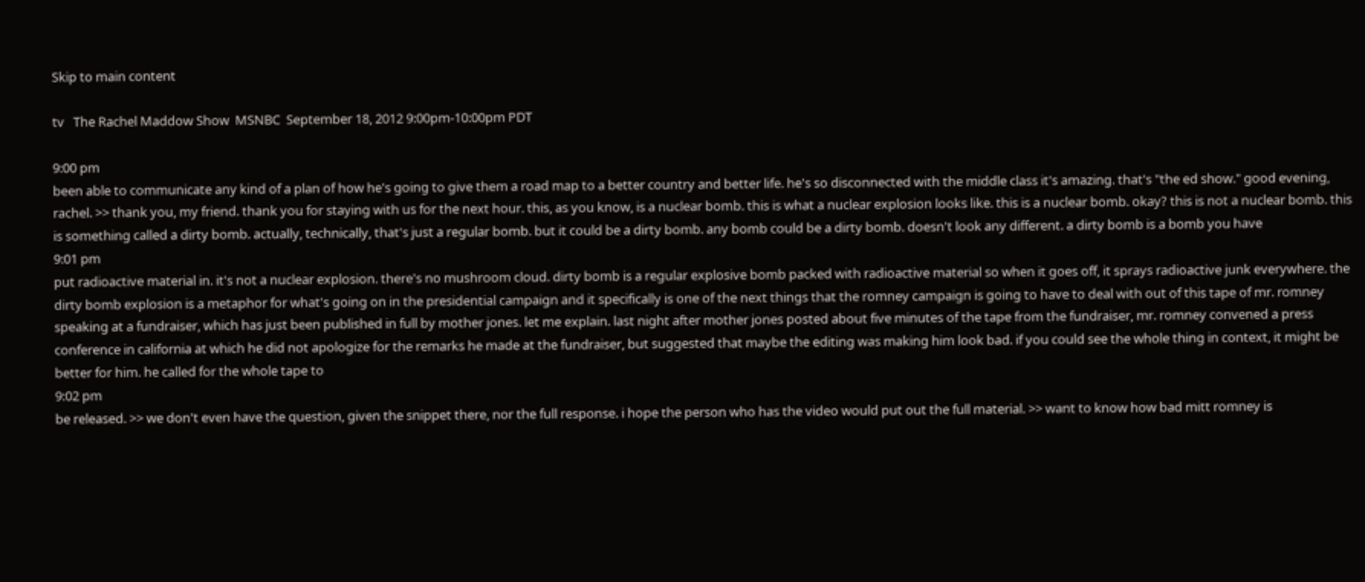Skip to main content

tv   The Rachel Maddow Show  MSNBC  September 18, 2012 9:00pm-10:00pm PDT

9:00 pm
been able to communicate any kind of a plan of how he's going to give them a road map to a better country and better life. he's so disconnected with the middle class it's amazing. that's "the ed show." good evening, rachel. >> thank you, my friend. thank you for staying with us for the next hour. this, as you know, is a nuclear bomb. this is what a nuclear explosion looks like. this is a nuclear bomb. okay? this is not a nuclear bomb. this is something called a dirty bomb. actually, technically, that's just a regular bomb. but it could be a dirty bomb. any bomb could be a dirty bomb. doesn't look any different. a dirty bomb is a bomb you have
9:01 pm
put radioactive material in. it's not a nuclear explosion. there's no mushroom cloud. dirty bomb is a regular explosive bomb packed with radioactive material so when it goes off, it sprays radioactive junk everywhere. the dirty bomb explosion is a metaphor for what's going on in the presidential campaign and it specifically is one of the next things that the romney campaign is going to have to deal with out of this tape of mr. romney speaking at a fundraiser, which has just been published in full by mother jones. let me explain. last night after mother jones posted about five minutes of the tape from the fundraiser, mr. romney convened a press conference in california at which he did not apologize for the remarks he made at the fundraiser, but suggested that maybe the editing was making him look bad. if you could see the whole thing in context, it might be better for him. he called for the whole tape to
9:02 pm
be released. >> we don't even have the question, given the snippet there, nor the full response. i hope the person who has the video would put out the full material. >> want to know how bad mitt romney is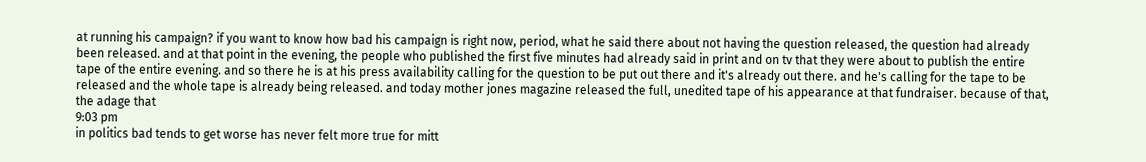at running his campaign? if you want to know how bad his campaign is right now, period, what he said there about not having the question released, the question had already been released. and at that point in the evening, the people who published the first five minutes had already said in print and on tv that they were about to publish the entire tape of the entire evening. and so there he is at his press availability calling for the question to be put out there and it's already out there. and he's calling for the tape to be released and the whole tape is already being released. and today mother jones magazine released the full, unedited tape of his appearance at that fundraiser. because of that, the adage that
9:03 pm
in politics bad tends to get worse has never felt more true for mitt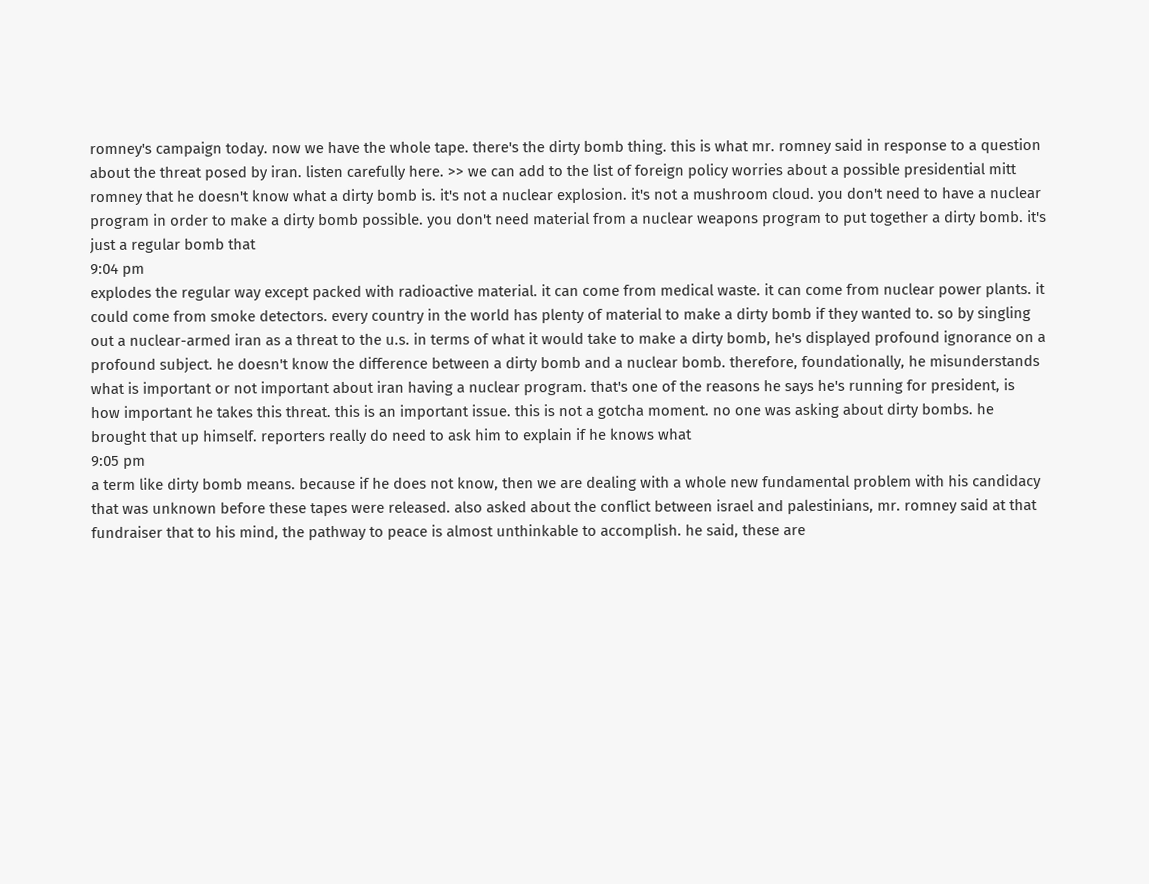romney's campaign today. now we have the whole tape. there's the dirty bomb thing. this is what mr. romney said in response to a question about the threat posed by iran. listen carefully here. >> we can add to the list of foreign policy worries about a possible presidential mitt romney that he doesn't know what a dirty bomb is. it's not a nuclear explosion. it's not a mushroom cloud. you don't need to have a nuclear program in order to make a dirty bomb possible. you don't need material from a nuclear weapons program to put together a dirty bomb. it's just a regular bomb that
9:04 pm
explodes the regular way except packed with radioactive material. it can come from medical waste. it can come from nuclear power plants. it could come from smoke detectors. every country in the world has plenty of material to make a dirty bomb if they wanted to. so by singling out a nuclear-armed iran as a threat to the u.s. in terms of what it would take to make a dirty bomb, he's displayed profound ignorance on a profound subject. he doesn't know the difference between a dirty bomb and a nuclear bomb. therefore, foundationally, he misunderstands what is important or not important about iran having a nuclear program. that's one of the reasons he says he's running for president, is how important he takes this threat. this is an important issue. this is not a gotcha moment. no one was asking about dirty bombs. he brought that up himself. reporters really do need to ask him to explain if he knows what
9:05 pm
a term like dirty bomb means. because if he does not know, then we are dealing with a whole new fundamental problem with his candidacy that was unknown before these tapes were released. also asked about the conflict between israel and palestinians, mr. romney said at that fundraiser that to his mind, the pathway to peace is almost unthinkable to accomplish. he said, these are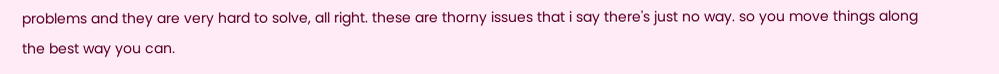problems and they are very hard to solve, all right. these are thorny issues that i say there's just no way. so you move things along the best way you can.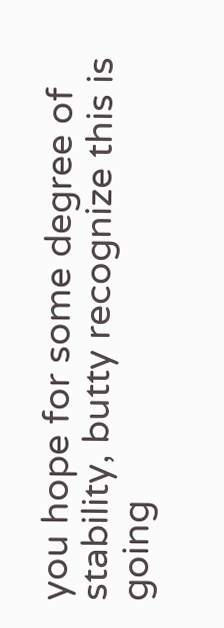you hope for some degree of stability, butty recognize this is going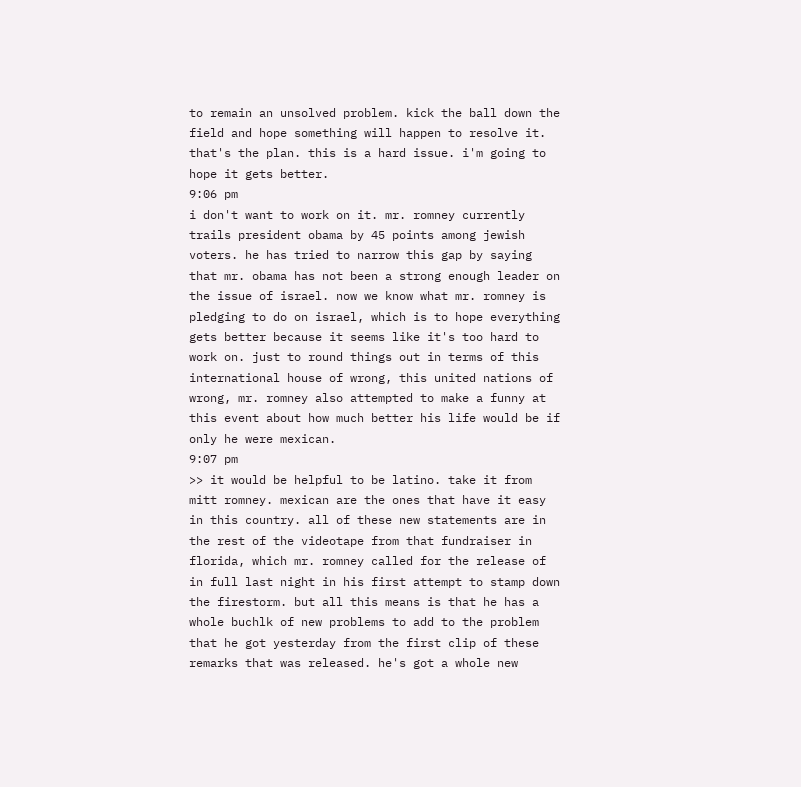to remain an unsolved problem. kick the ball down the field and hope something will happen to resolve it. that's the plan. this is a hard issue. i'm going to hope it gets better.
9:06 pm
i don't want to work on it. mr. romney currently trails president obama by 45 points among jewish voters. he has tried to narrow this gap by saying that mr. obama has not been a strong enough leader on the issue of israel. now we know what mr. romney is pledging to do on israel, which is to hope everything gets better because it seems like it's too hard to work on. just to round things out in terms of this international house of wrong, this united nations of wrong, mr. romney also attempted to make a funny at this event about how much better his life would be if only he were mexican.
9:07 pm
>> it would be helpful to be latino. take it from mitt romney. mexican are the ones that have it easy in this country. all of these new statements are in the rest of the videotape from that fundraiser in florida, which mr. romney called for the release of in full last night in his first attempt to stamp down the firestorm. but all this means is that he has a whole buchlk of new problems to add to the problem that he got yesterday from the first clip of these remarks that was released. he's got a whole new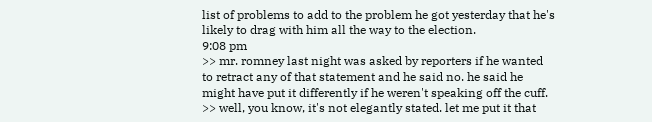list of problems to add to the problem he got yesterday that he's likely to drag with him all the way to the election.
9:08 pm
>> mr. romney last night was asked by reporters if he wanted to retract any of that statement and he said no. he said he might have put it differently if he weren't speaking off the cuff. >> well, you know, it's not elegantly stated. let me put it that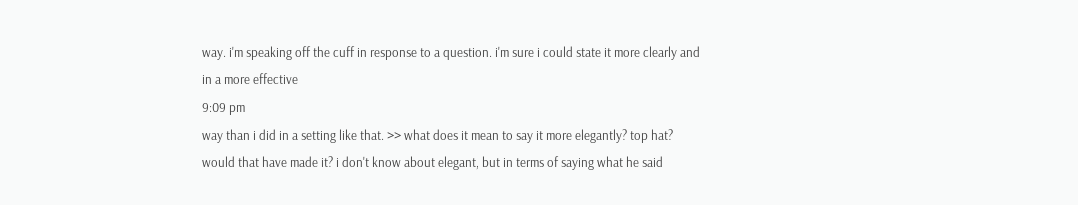way. i'm speaking off the cuff in response to a question. i'm sure i could state it more clearly and in a more effective
9:09 pm
way than i did in a setting like that. >> what does it mean to say it more elegantly? top hat? would that have made it? i don't know about elegant, but in terms of saying what he said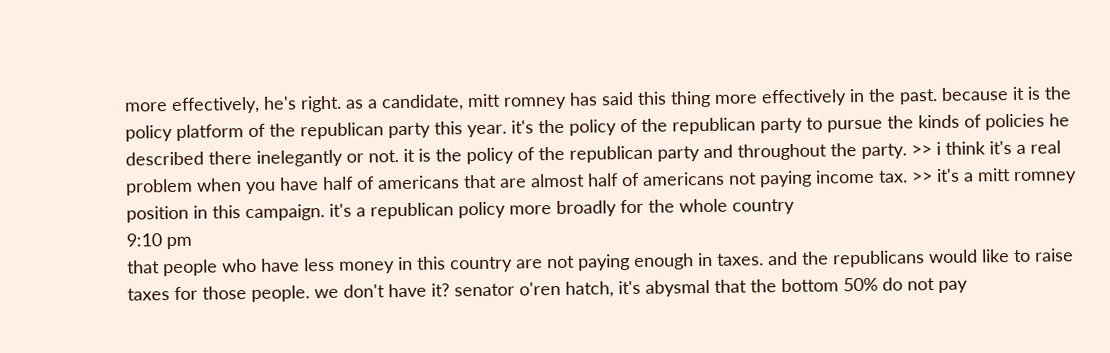more effectively, he's right. as a candidate, mitt romney has said this thing more effectively in the past. because it is the policy platform of the republican party this year. it's the policy of the republican party to pursue the kinds of policies he described there inelegantly or not. it is the policy of the republican party and throughout the party. >> i think it's a real problem when you have half of americans that are almost half of americans not paying income tax. >> it's a mitt romney position in this campaign. it's a republican policy more broadly for the whole country
9:10 pm
that people who have less money in this country are not paying enough in taxes. and the republicans would like to raise taxes for those people. we don't have it? senator o'ren hatch, it's abysmal that the bottom 50% do not pay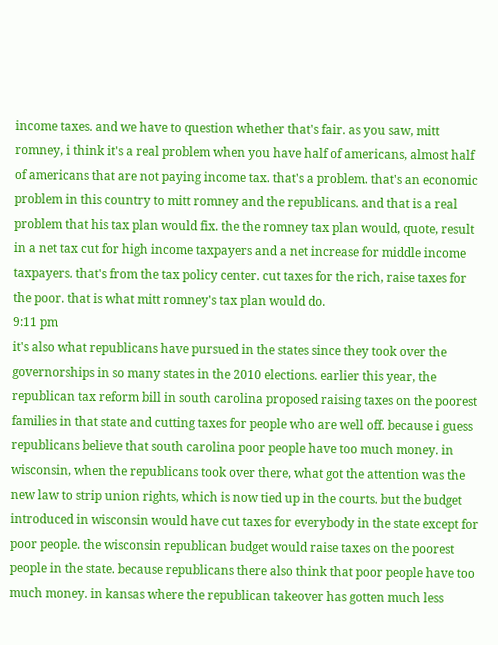income taxes. and we have to question whether that's fair. as you saw, mitt romney, i think it's a real problem when you have half of americans, almost half of americans that are not paying income tax. that's a problem. that's an economic problem in this country to mitt romney and the republicans. and that is a real problem that his tax plan would fix. the the romney tax plan would, quote, result in a net tax cut for high income taxpayers and a net increase for middle income taxpayers. that's from the tax policy center. cut taxes for the rich, raise taxes for the poor. that is what mitt romney's tax plan would do.
9:11 pm
it's also what republicans have pursued in the states since they took over the governorships in so many states in the 2010 elections. earlier this year, the republican tax reform bill in south carolina proposed raising taxes on the poorest families in that state and cutting taxes for people who are well off. because i guess republicans believe that south carolina poor people have too much money. in wisconsin, when the republicans took over there, what got the attention was the new law to strip union rights, which is now tied up in the courts. but the budget introduced in wisconsin would have cut taxes for everybody in the state except for poor people. the wisconsin republican budget would raise taxes on the poorest people in the state. because republicans there also think that poor people have too much money. in kansas where the republican takeover has gotten much less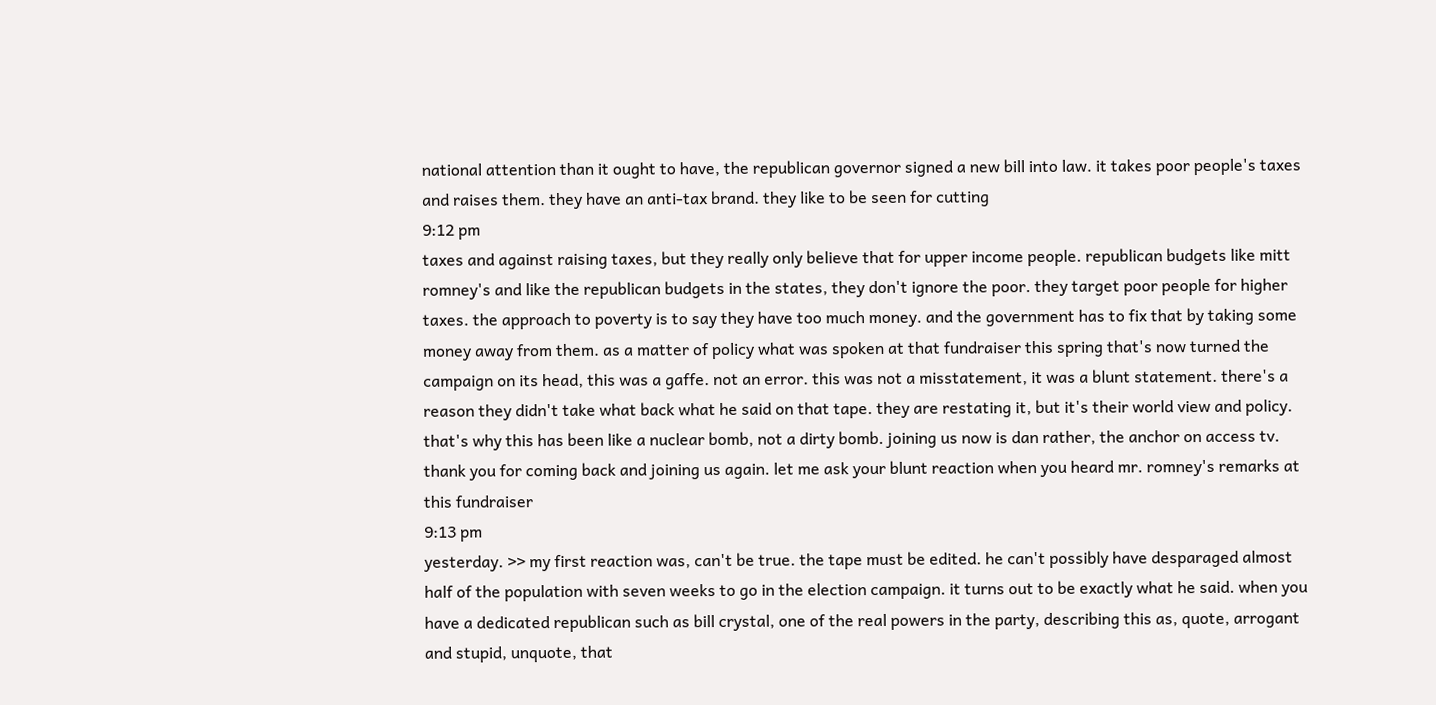national attention than it ought to have, the republican governor signed a new bill into law. it takes poor people's taxes and raises them. they have an anti-tax brand. they like to be seen for cutting
9:12 pm
taxes and against raising taxes, but they really only believe that for upper income people. republican budgets like mitt romney's and like the republican budgets in the states, they don't ignore the poor. they target poor people for higher taxes. the approach to poverty is to say they have too much money. and the government has to fix that by taking some money away from them. as a matter of policy what was spoken at that fundraiser this spring that's now turned the campaign on its head, this was a gaffe. not an error. this was not a misstatement, it was a blunt statement. there's a reason they didn't take what back what he said on that tape. they are restating it, but it's their world view and policy. that's why this has been like a nuclear bomb, not a dirty bomb. joining us now is dan rather, the anchor on access tv. thank you for coming back and joining us again. let me ask your blunt reaction when you heard mr. romney's remarks at this fundraiser
9:13 pm
yesterday. >> my first reaction was, can't be true. the tape must be edited. he can't possibly have desparaged almost half of the population with seven weeks to go in the election campaign. it turns out to be exactly what he said. when you have a dedicated republican such as bill crystal, one of the real powers in the party, describing this as, quote, arrogant and stupid, unquote, that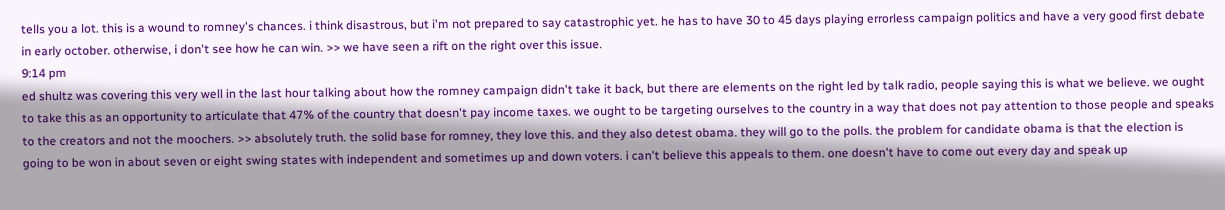tells you a lot. this is a wound to romney's chances. i think disastrous, but i'm not prepared to say catastrophic yet. he has to have 30 to 45 days playing errorless campaign politics and have a very good first debate in early october. otherwise, i don't see how he can win. >> we have seen a rift on the right over this issue.
9:14 pm
ed shultz was covering this very well in the last hour talking about how the romney campaign didn't take it back, but there are elements on the right led by talk radio, people saying this is what we believe. we ought to take this as an opportunity to articulate that 47% of the country that doesn't pay income taxes. we ought to be targeting ourselves to the country in a way that does not pay attention to those people and speaks to the creators and not the moochers. >> absolutely truth. the solid base for romney, they love this. and they also detest obama. they will go to the polls. the problem for candidate obama is that the election is going to be won in about seven or eight swing states with independent and sometimes up and down voters. i can't believe this appeals to them. one doesn't have to come out every day and speak up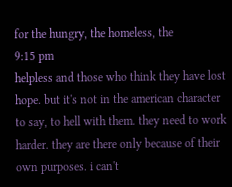for the hungry, the homeless, the
9:15 pm
helpless and those who think they have lost hope. but it's not in the american character to say, to hell with them. they need to work harder. they are there only because of their own purposes. i can't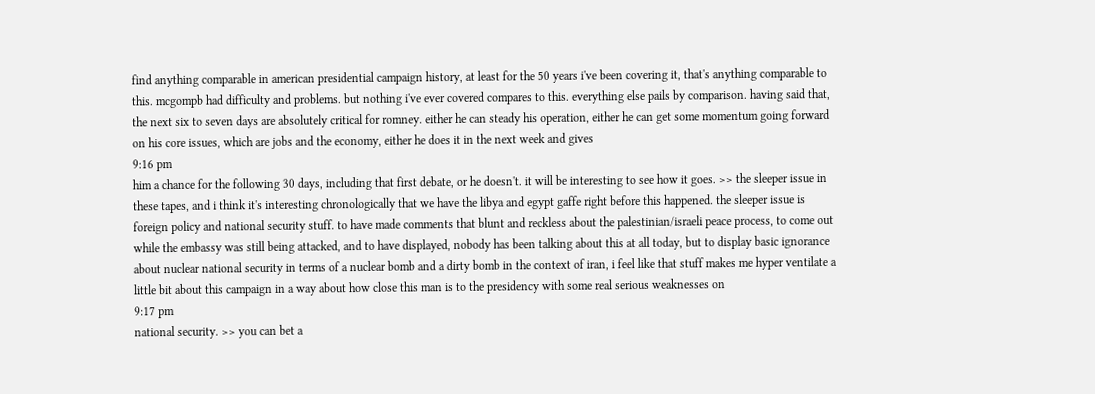find anything comparable in american presidential campaign history, at least for the 50 years i've been covering it, that's anything comparable to this. mcgompb had difficulty and problems. but nothing i've ever covered compares to this. everything else pails by comparison. having said that, the next six to seven days are absolutely critical for romney. either he can steady his operation, either he can get some momentum going forward on his core issues, which are jobs and the economy, either he does it in the next week and gives
9:16 pm
him a chance for the following 30 days, including that first debate, or he doesn't. it will be interesting to see how it goes. >> the sleeper issue in these tapes, and i think it's interesting chronologically that we have the libya and egypt gaffe right before this happened. the sleeper issue is foreign policy and national security stuff. to have made comments that blunt and reckless about the palestinian/israeli peace process, to come out while the embassy was still being attacked, and to have displayed, nobody has been talking about this at all today, but to display basic ignorance about nuclear national security in terms of a nuclear bomb and a dirty bomb in the context of iran, i feel like that stuff makes me hyper ventilate a little bit about this campaign in a way about how close this man is to the presidency with some real serious weaknesses on
9:17 pm
national security. >> you can bet a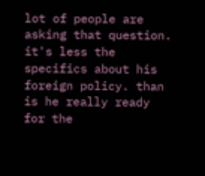lot of people are asking that question. it's less the specifics about his foreign policy. than is he really ready for the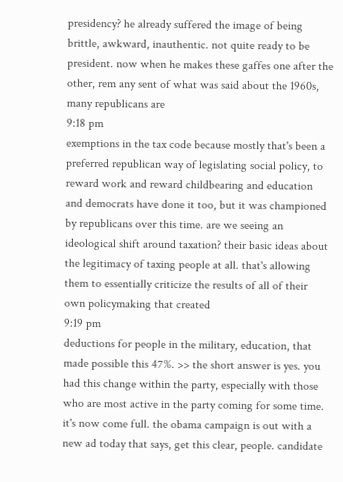presidency? he already suffered the image of being brittle, awkward, inauthentic. not quite ready to be president. now when he makes these gaffes one after the other, rem any sent of what was said about the 1960s, many republicans are
9:18 pm
exemptions in the tax code because mostly that's been a preferred republican way of legislating social policy, to reward work and reward childbearing and education and democrats have done it too, but it was championed by republicans over this time. are we seeing an ideological shift around taxation? their basic ideas about the legitimacy of taxing people at all. that's allowing them to essentially criticize the results of all of their own policymaking that created
9:19 pm
deductions for people in the military, education, that made possible this 47%. >> the short answer is yes. you had this change within the party, especially with those who are most active in the party coming for some time. it's now come full. the obama campaign is out with a new ad today that says, get this clear, people. candidate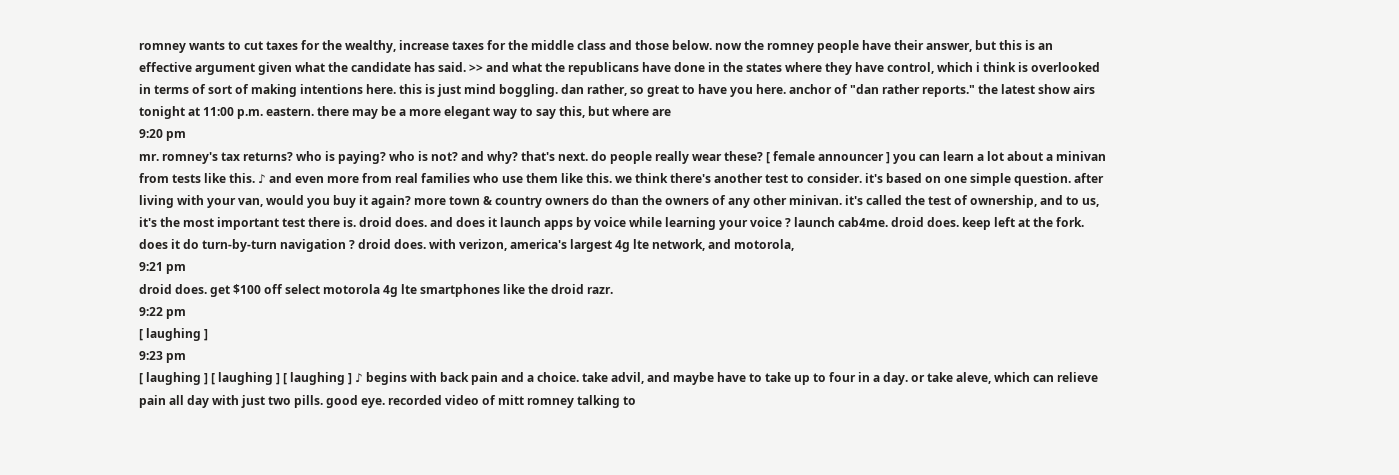romney wants to cut taxes for the wealthy, increase taxes for the middle class and those below. now the romney people have their answer, but this is an effective argument given what the candidate has said. >> and what the republicans have done in the states where they have control, which i think is overlooked in terms of sort of making intentions here. this is just mind boggling. dan rather, so great to have you here. anchor of "dan rather reports." the latest show airs tonight at 11:00 p.m. eastern. there may be a more elegant way to say this, but where are
9:20 pm
mr. romney's tax returns? who is paying? who is not? and why? that's next. do people really wear these? [ female announcer ] you can learn a lot about a minivan from tests like this. ♪ and even more from real families who use them like this. we think there's another test to consider. it's based on one simple question. after living with your van, would you buy it again? more town & country owners do than the owners of any other minivan. it's called the test of ownership, and to us, it's the most important test there is. droid does. and does it launch apps by voice while learning your voice ? launch cab4me. droid does. keep left at the fork. does it do turn-by-turn navigation ? droid does. with verizon, america's largest 4g lte network, and motorola,
9:21 pm
droid does. get $100 off select motorola 4g lte smartphones like the droid razr.
9:22 pm
[ laughing ]
9:23 pm
[ laughing ] [ laughing ] [ laughing ] ♪ begins with back pain and a choice. take advil, and maybe have to take up to four in a day. or take aleve, which can relieve pain all day with just two pills. good eye. recorded video of mitt romney talking to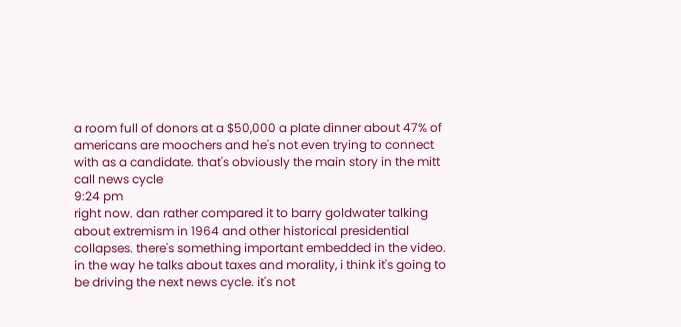a room full of donors at a $50,000 a plate dinner about 47% of americans are moochers and he's not even trying to connect with as a candidate. that's obviously the main story in the mitt call news cycle
9:24 pm
right now. dan rather compared it to barry goldwater talking about extremism in 1964 and other historical presidential collapses. there's something important embedded in the video. in the way he talks about taxes and morality, i think it's going to be driving the next news cycle. it's not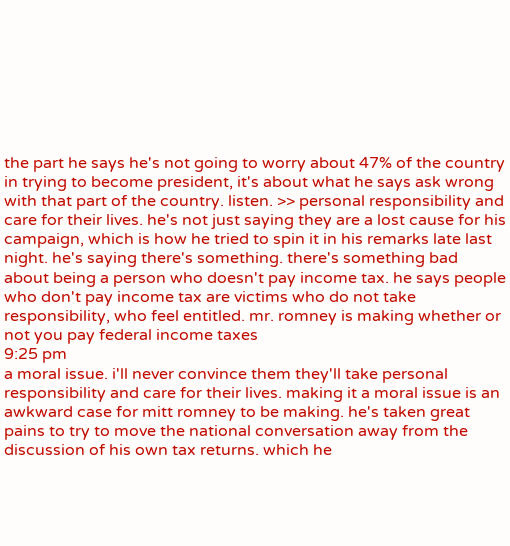the part he says he's not going to worry about 47% of the country in trying to become president, it's about what he says ask wrong with that part of the country. listen. >> personal responsibility and care for their lives. he's not just saying they are a lost cause for his campaign, which is how he tried to spin it in his remarks late last night. he's saying there's something. there's something bad about being a person who doesn't pay income tax. he says people who don't pay income tax are victims who do not take responsibility, who feel entitled. mr. romney is making whether or not you pay federal income taxes
9:25 pm
a moral issue. i'll never convince them they'll take personal responsibility and care for their lives. making it a moral issue is an awkward case for mitt romney to be making. he's taken great pains to try to move the national conversation away from the discussion of his own tax returns. which he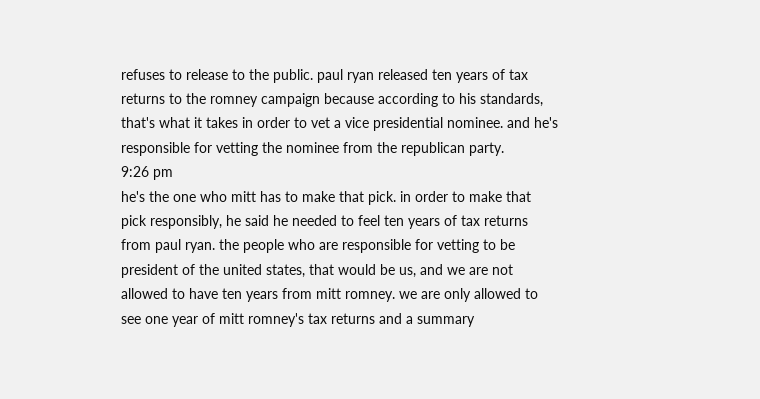refuses to release to the public. paul ryan released ten years of tax returns to the romney campaign because according to his standards, that's what it takes in order to vet a vice presidential nominee. and he's responsible for vetting the nominee from the republican party.
9:26 pm
he's the one who mitt has to make that pick. in order to make that pick responsibly, he said he needed to feel ten years of tax returns from paul ryan. the people who are responsible for vetting to be president of the united states, that would be us, and we are not allowed to have ten years from mitt romney. we are only allowed to see one year of mitt romney's tax returns and a summary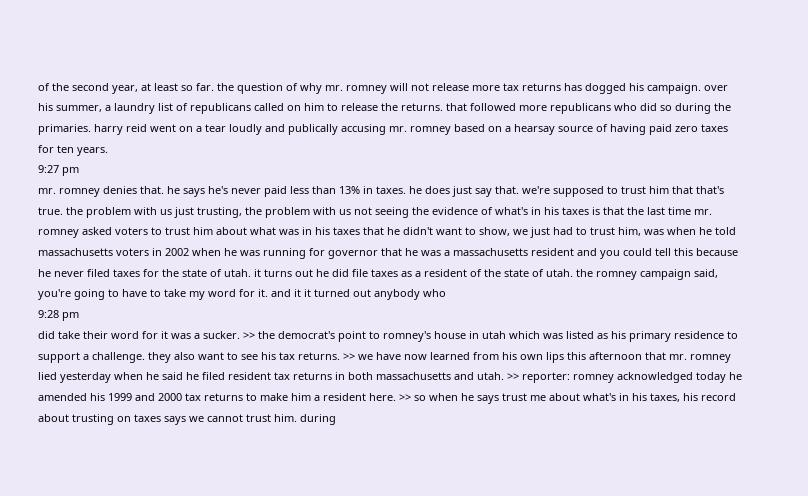of the second year, at least so far. the question of why mr. romney will not release more tax returns has dogged his campaign. over his summer, a laundry list of republicans called on him to release the returns. that followed more republicans who did so during the primaries. harry reid went on a tear loudly and publically accusing mr. romney based on a hearsay source of having paid zero taxes for ten years.
9:27 pm
mr. romney denies that. he says he's never paid less than 13% in taxes. he does just say that. we're supposed to trust him that that's true. the problem with us just trusting, the problem with us not seeing the evidence of what's in his taxes is that the last time mr. romney asked voters to trust him about what was in his taxes that he didn't want to show, we just had to trust him, was when he told massachusetts voters in 2002 when he was running for governor that he was a massachusetts resident and you could tell this because he never filed taxes for the state of utah. it turns out he did file taxes as a resident of the state of utah. the romney campaign said, you're going to have to take my word for it. and it it turned out anybody who
9:28 pm
did take their word for it was a sucker. >> the democrat's point to romney's house in utah which was listed as his primary residence to support a challenge. they also want to see his tax returns. >> we have now learned from his own lips this afternoon that mr. romney lied yesterday when he said he filed resident tax returns in both massachusetts and utah. >> reporter: romney acknowledged today he amended his 1999 and 2000 tax returns to make him a resident here. >> so when he says trust me about what's in his taxes, his record about trusting on taxes says we cannot trust him. during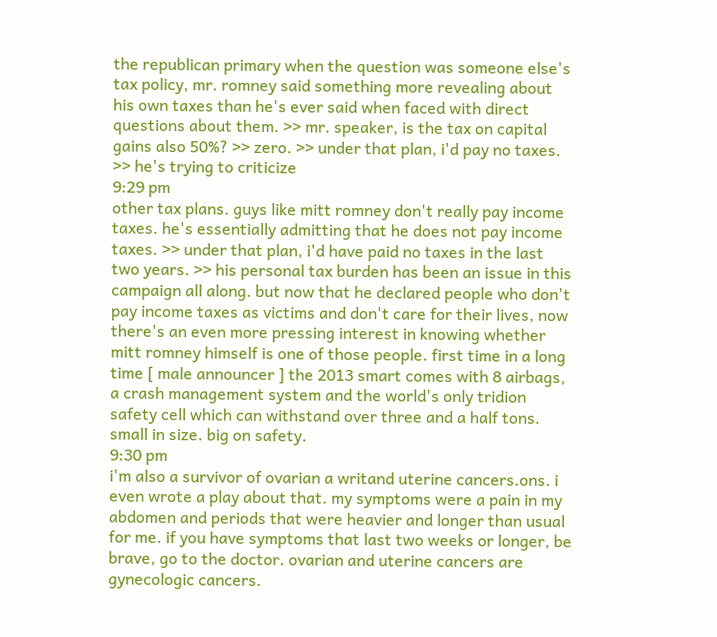the republican primary when the question was someone else's tax policy, mr. romney said something more revealing about his own taxes than he's ever said when faced with direct questions about them. >> mr. speaker, is the tax on capital gains also 50%? >> zero. >> under that plan, i'd pay no taxes. >> he's trying to criticize
9:29 pm
other tax plans. guys like mitt romney don't really pay income taxes. he's essentially admitting that he does not pay income taxes. >> under that plan, i'd have paid no taxes in the last two years. >> his personal tax burden has been an issue in this campaign all along. but now that he declared people who don't pay income taxes as victims and don't care for their lives, now there's an even more pressing interest in knowing whether mitt romney himself is one of those people. first time in a long time [ male announcer ] the 2013 smart comes with 8 airbags, a crash management system and the world's only tridion safety cell which can withstand over three and a half tons. small in size. big on safety.
9:30 pm
i'm also a survivor of ovarian a writand uterine cancers.ons. i even wrote a play about that. my symptoms were a pain in my abdomen and periods that were heavier and longer than usual for me. if you have symptoms that last two weeks or longer, be brave, go to the doctor. ovarian and uterine cancers are gynecologic cancers.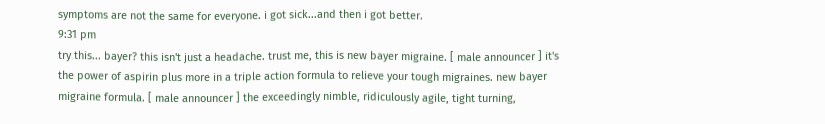symptoms are not the same for everyone. i got sick...and then i got better.
9:31 pm
try this... bayer? this isn't just a headache. trust me, this is new bayer migraine. [ male announcer ] it's the power of aspirin plus more in a triple action formula to relieve your tough migraines. new bayer migraine formula. [ male announcer ] the exceedingly nimble, ridiculously agile, tight turning,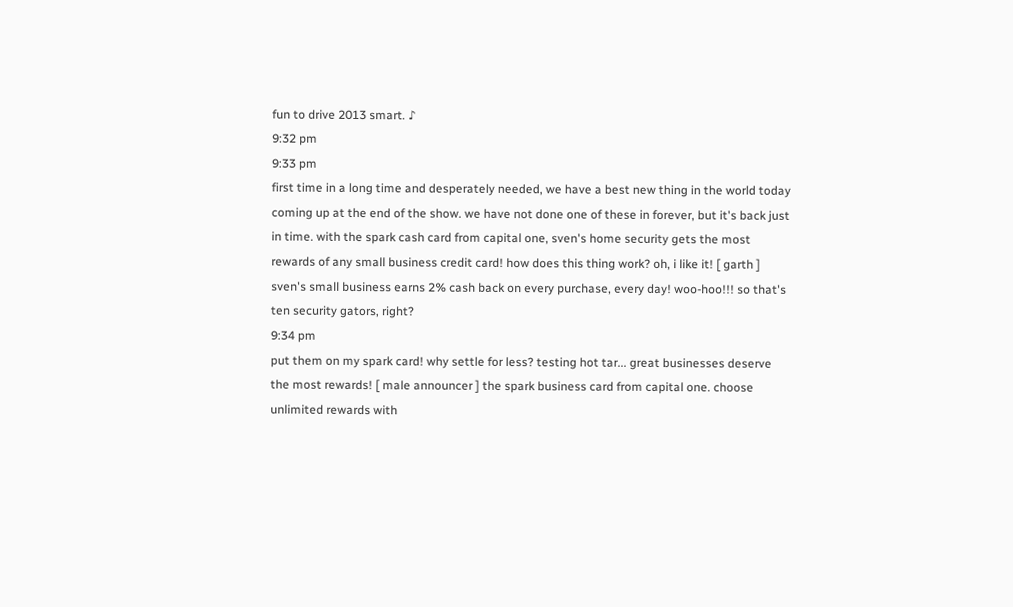fun to drive 2013 smart. ♪
9:32 pm
9:33 pm
first time in a long time and desperately needed, we have a best new thing in the world today coming up at the end of the show. we have not done one of these in forever, but it's back just in time. with the spark cash card from capital one, sven's home security gets the most rewards of any small business credit card! how does this thing work? oh, i like it! [ garth ] sven's small business earns 2% cash back on every purchase, every day! woo-hoo!!! so that's ten security gators, right?
9:34 pm
put them on my spark card! why settle for less? testing hot tar... great businesses deserve the most rewards! [ male announcer ] the spark business card from capital one. choose unlimited rewards with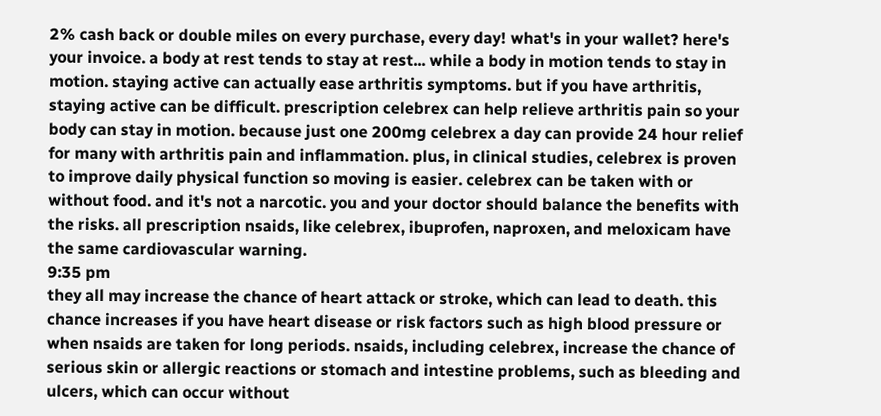2% cash back or double miles on every purchase, every day! what's in your wallet? here's your invoice. a body at rest tends to stay at rest... while a body in motion tends to stay in motion. staying active can actually ease arthritis symptoms. but if you have arthritis, staying active can be difficult. prescription celebrex can help relieve arthritis pain so your body can stay in motion. because just one 200mg celebrex a day can provide 24 hour relief for many with arthritis pain and inflammation. plus, in clinical studies, celebrex is proven to improve daily physical function so moving is easier. celebrex can be taken with or without food. and it's not a narcotic. you and your doctor should balance the benefits with the risks. all prescription nsaids, like celebrex, ibuprofen, naproxen, and meloxicam have the same cardiovascular warning.
9:35 pm
they all may increase the chance of heart attack or stroke, which can lead to death. this chance increases if you have heart disease or risk factors such as high blood pressure or when nsaids are taken for long periods. nsaids, including celebrex, increase the chance of serious skin or allergic reactions or stomach and intestine problems, such as bleeding and ulcers, which can occur without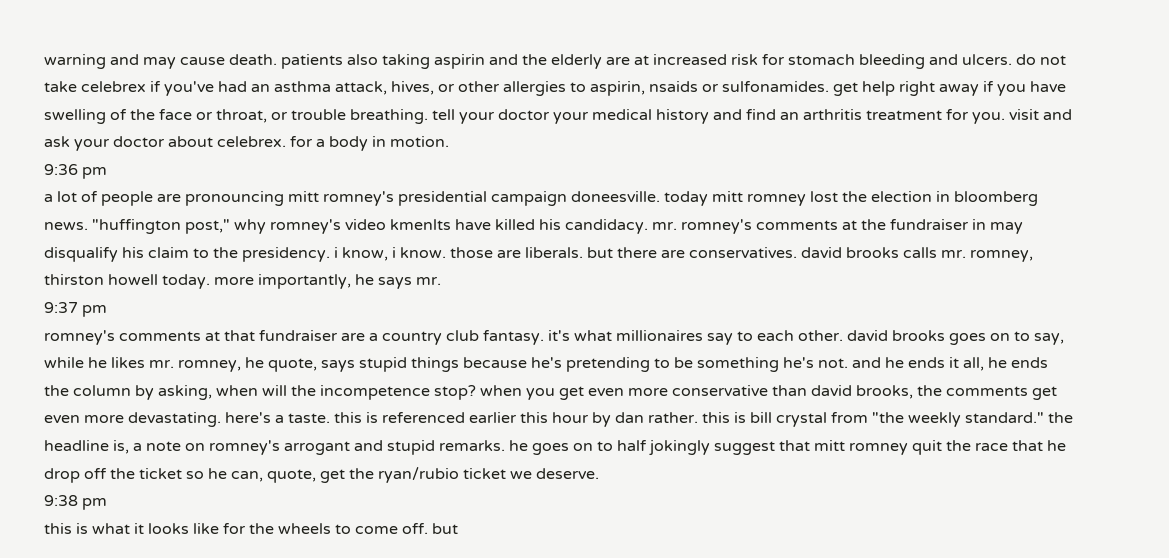warning and may cause death. patients also taking aspirin and the elderly are at increased risk for stomach bleeding and ulcers. do not take celebrex if you've had an asthma attack, hives, or other allergies to aspirin, nsaids or sulfonamides. get help right away if you have swelling of the face or throat, or trouble breathing. tell your doctor your medical history and find an arthritis treatment for you. visit and ask your doctor about celebrex. for a body in motion.
9:36 pm
a lot of people are pronouncing mitt romney's presidential campaign doneesville. today mitt romney lost the election in bloomberg news. "huffington post," why romney's video kmenlts have killed his candidacy. mr. romney's comments at the fundraiser in may disqualify his claim to the presidency. i know, i know. those are liberals. but there are conservatives. david brooks calls mr. romney, thirston howell today. more importantly, he says mr.
9:37 pm
romney's comments at that fundraiser are a country club fantasy. it's what millionaires say to each other. david brooks goes on to say, while he likes mr. romney, he quote, says stupid things because he's pretending to be something he's not. and he ends it all, he ends the column by asking, when will the incompetence stop? when you get even more conservative than david brooks, the comments get even more devastating. here's a taste. this is referenced earlier this hour by dan rather. this is bill crystal from "the weekly standard." the headline is, a note on romney's arrogant and stupid remarks. he goes on to half jokingly suggest that mitt romney quit the race that he drop off the ticket so he can, quote, get the ryan/rubio ticket we deserve.
9:38 pm
this is what it looks like for the wheels to come off. but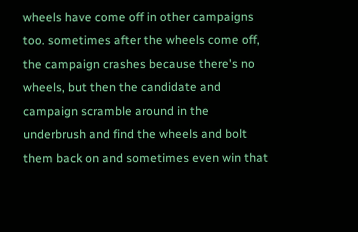wheels have come off in other campaigns too. sometimes after the wheels come off, the campaign crashes because there's no wheels, but then the candidate and campaign scramble around in the underbrush and find the wheels and bolt them back on and sometimes even win that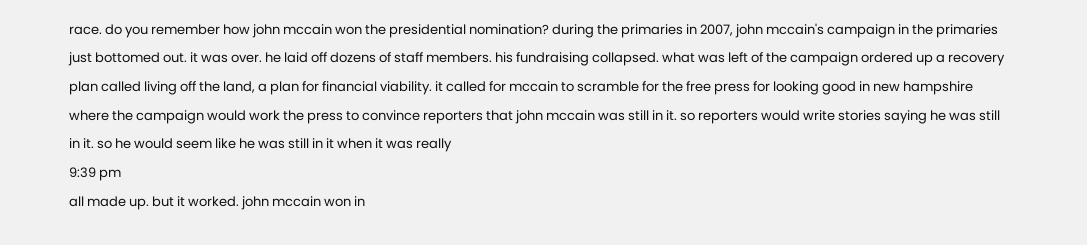race. do you remember how john mccain won the presidential nomination? during the primaries in 2007, john mccain's campaign in the primaries just bottomed out. it was over. he laid off dozens of staff members. his fundraising collapsed. what was left of the campaign ordered up a recovery plan called living off the land, a plan for financial viability. it called for mccain to scramble for the free press for looking good in new hampshire where the campaign would work the press to convince reporters that john mccain was still in it. so reporters would write stories saying he was still in it. so he would seem like he was still in it when it was really
9:39 pm
all made up. but it worked. john mccain won in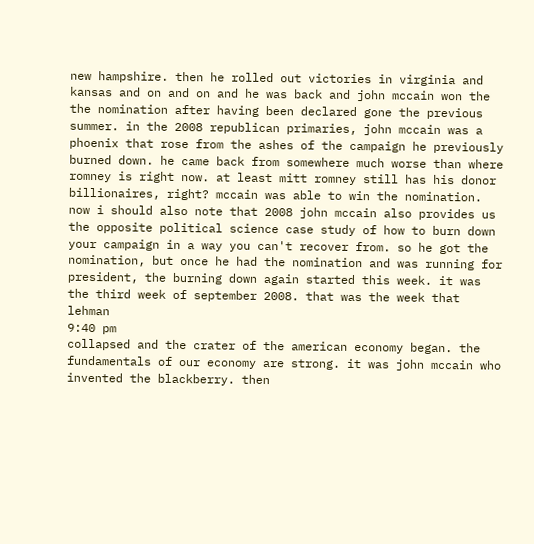new hampshire. then he rolled out victories in virginia and kansas and on and on and he was back and john mccain won the the nomination after having been declared gone the previous summer. in the 2008 republican primaries, john mccain was a phoenix that rose from the ashes of the campaign he previously burned down. he came back from somewhere much worse than where romney is right now. at least mitt romney still has his donor billionaires, right? mccain was able to win the nomination. now i should also note that 2008 john mccain also provides us the opposite political science case study of how to burn down your campaign in a way you can't recover from. so he got the nomination, but once he had the nomination and was running for president, the burning down again started this week. it was the third week of september 2008. that was the week that lehman
9:40 pm
collapsed and the crater of the american economy began. the fundamentals of our economy are strong. it was john mccain who invented the blackberry. then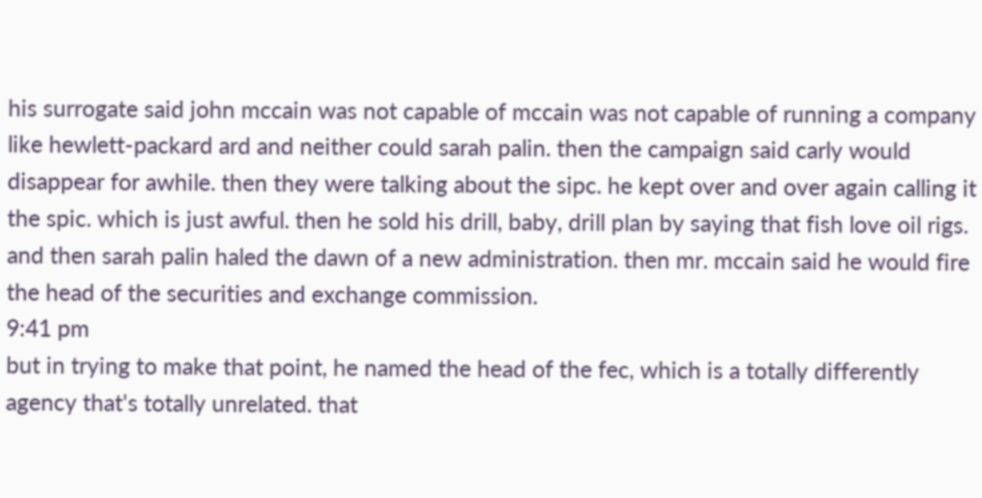his surrogate said john mccain was not capable of mccain was not capable of running a company like hewlett-packard ard and neither could sarah palin. then the campaign said carly would disappear for awhile. then they were talking about the sipc. he kept over and over again calling it the spic. which is just awful. then he sold his drill, baby, drill plan by saying that fish love oil rigs. and then sarah palin haled the dawn of a new administration. then mr. mccain said he would fire the head of the securities and exchange commission.
9:41 pm
but in trying to make that point, he named the head of the fec, which is a totally differently agency that's totally unrelated. that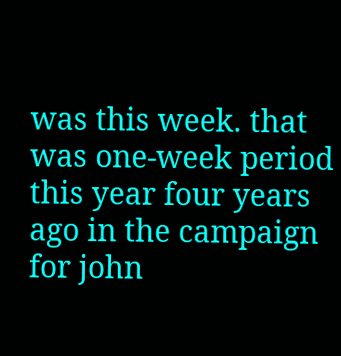was this week. that was one-week period this year four years ago in the campaign for john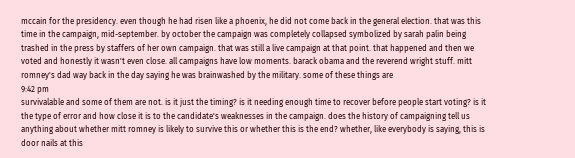mccain for the presidency. even though he had risen like a phoenix, he did not come back in the general election. that was this time in the campaign, mid-september. by october the campaign was completely collapsed symbolized by sarah palin being trashed in the press by staffers of her own campaign. that was still a live campaign at that point. that happened and then we voted and honestly it wasn't even close. all campaigns have low moments. barack obama and the reverend wright stuff. mitt romney's dad way back in the day saying he was brainwashed by the military. some of these things are
9:42 pm
survivalable and some of them are not. is it just the timing? is it needing enough time to recover before people start voting? is it the type of error and how close it is to the candidate's weaknesses in the campaign. does the history of campaigning tell us anything about whether mitt romney is likely to survive this or whether this is the end? whether, like everybody is saying, this is door nails at this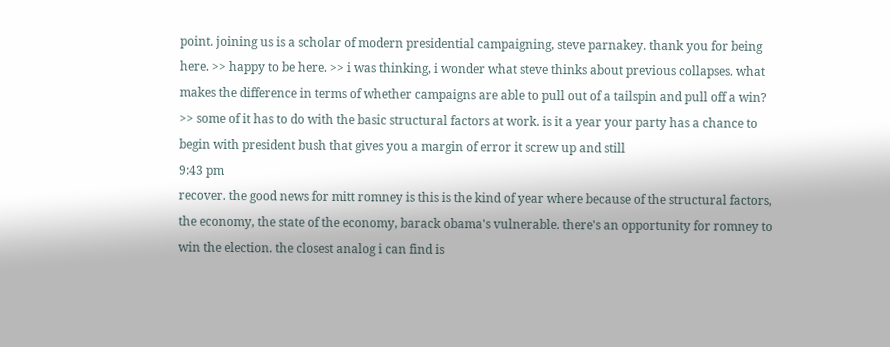point. joining us is a scholar of modern presidential campaigning, steve parnakey. thank you for being here. >> happy to be here. >> i was thinking, i wonder what steve thinks about previous collapses. what makes the difference in terms of whether campaigns are able to pull out of a tailspin and pull off a win? >> some of it has to do with the basic structural factors at work. is it a year your party has a chance to begin with president bush that gives you a margin of error it screw up and still
9:43 pm
recover. the good news for mitt romney is this is the kind of year where because of the structural factors, the economy, the state of the economy, barack obama's vulnerable. there's an opportunity for romney to win the election. the closest analog i can find is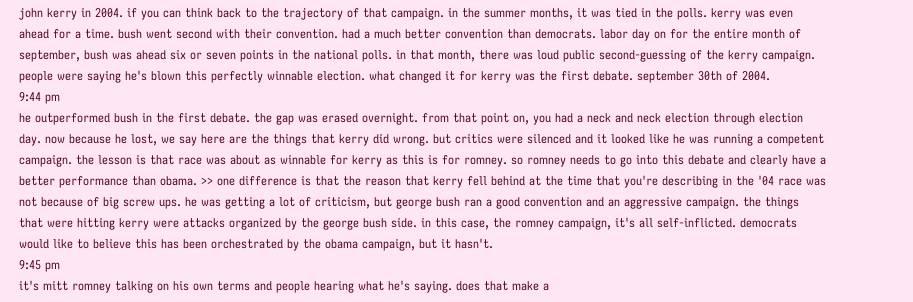john kerry in 2004. if you can think back to the trajectory of that campaign. in the summer months, it was tied in the polls. kerry was even ahead for a time. bush went second with their convention. had a much better convention than democrats. labor day on for the entire month of september, bush was ahead six or seven points in the national polls. in that month, there was loud public second-guessing of the kerry campaign. people were saying he's blown this perfectly winnable election. what changed it for kerry was the first debate. september 30th of 2004.
9:44 pm
he outperformed bush in the first debate. the gap was erased overnight. from that point on, you had a neck and neck election through election day. now because he lost, we say here are the things that kerry did wrong. but critics were silenced and it looked like he was running a competent campaign. the lesson is that race was about as winnable for kerry as this is for romney. so romney needs to go into this debate and clearly have a better performance than obama. >> one difference is that the reason that kerry fell behind at the time that you're describing in the '04 race was not because of big screw ups. he was getting a lot of criticism, but george bush ran a good convention and an aggressive campaign. the things that were hitting kerry were attacks organized by the george bush side. in this case, the romney campaign, it's all self-inflicted. democrats would like to believe this has been orchestrated by the obama campaign, but it hasn't.
9:45 pm
it's mitt romney talking on his own terms and people hearing what he's saying. does that make a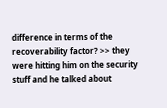difference in terms of the recoverability factor? >> they were hitting him on the security stuff and he talked about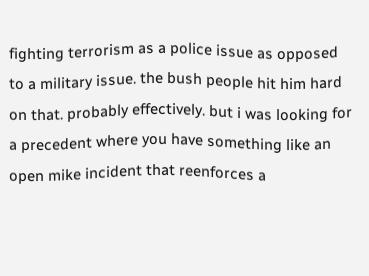fighting terrorism as a police issue as opposed to a military issue. the bush people hit him hard on that. probably effectively. but i was looking for a precedent where you have something like an open mike incident that reenforces a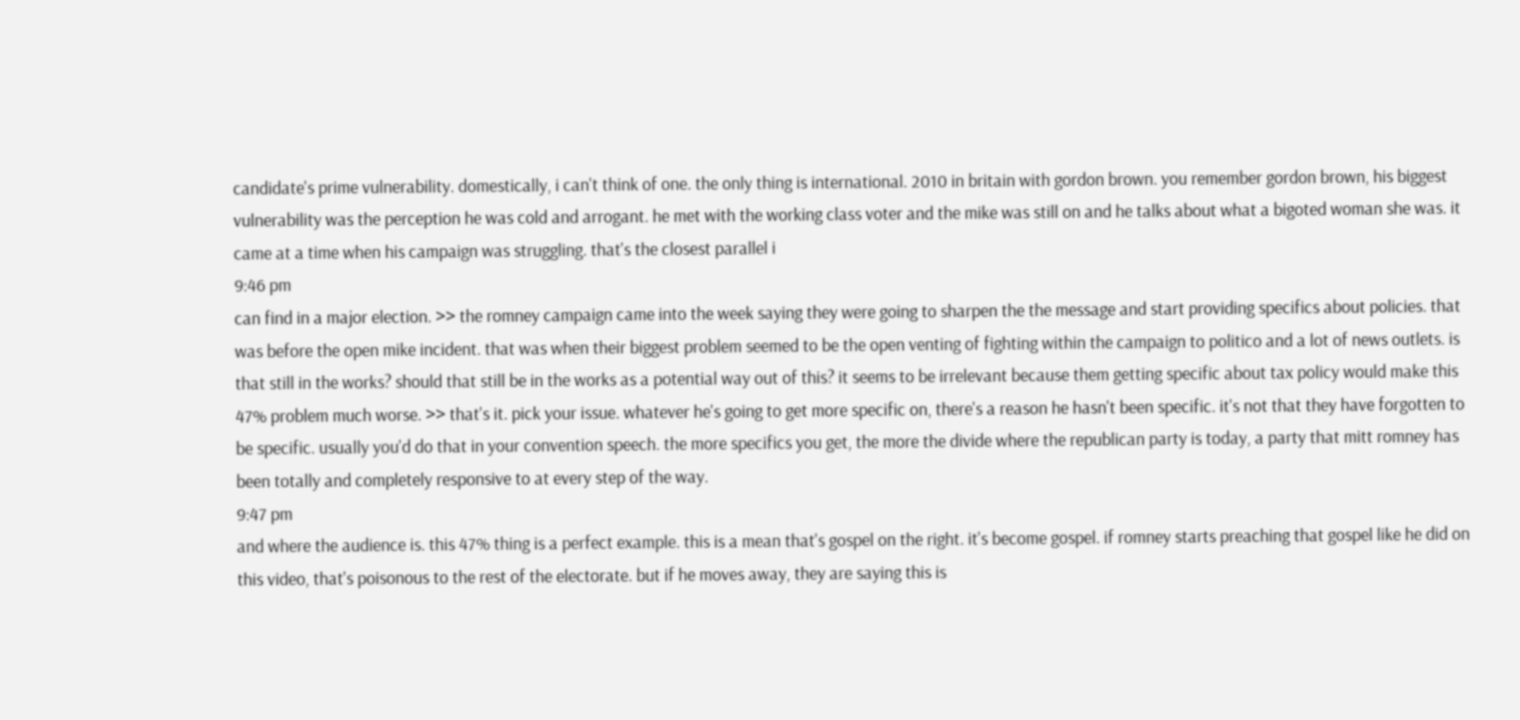candidate's prime vulnerability. domestically, i can't think of one. the only thing is international. 2010 in britain with gordon brown. you remember gordon brown, his biggest vulnerability was the perception he was cold and arrogant. he met with the working class voter and the mike was still on and he talks about what a bigoted woman she was. it came at a time when his campaign was struggling. that's the closest parallel i
9:46 pm
can find in a major election. >> the romney campaign came into the week saying they were going to sharpen the the message and start providing specifics about policies. that was before the open mike incident. that was when their biggest problem seemed to be the open venting of fighting within the campaign to politico and a lot of news outlets. is that still in the works? should that still be in the works as a potential way out of this? it seems to be irrelevant because them getting specific about tax policy would make this 47% problem much worse. >> that's it. pick your issue. whatever he's going to get more specific on, there's a reason he hasn't been specific. it's not that they have forgotten to be specific. usually you'd do that in your convention speech. the more specifics you get, the more the divide where the republican party is today, a party that mitt romney has been totally and completely responsive to at every step of the way.
9:47 pm
and where the audience is. this 47% thing is a perfect example. this is a mean that's gospel on the right. it's become gospel. if romney starts preaching that gospel like he did on this video, that's poisonous to the rest of the electorate. but if he moves away, they are saying this is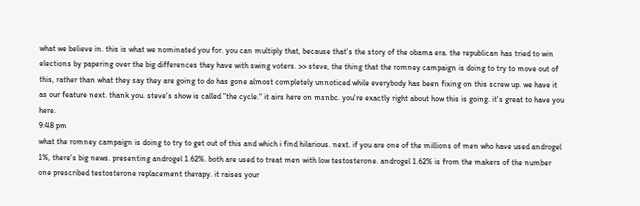what we believe in. this is what we nominated you for. you can multiply that, because that's the story of the obama era. the republican has tried to win elections by papering over the big differences they have with swing voters. >> steve, the thing that the romney campaign is doing to try to move out of this, rather than what they say they are going to do has gone almost completely unnoticed while everybody has been fixing on this screw up. we have it as our feature next. thank you. steve's show is called "the cycle." it airs here on msnbc. you're exactly right about how this is going. it's great to have you here.
9:48 pm
what the romney campaign is doing to try to get out of this and which i find hilarious. next. if you are one of the millions of men who have used androgel 1%, there's big news. presenting androgel 1.62%. both are used to treat men with low testosterone. androgel 1.62% is from the makers of the number one prescribed testosterone replacement therapy. it raises your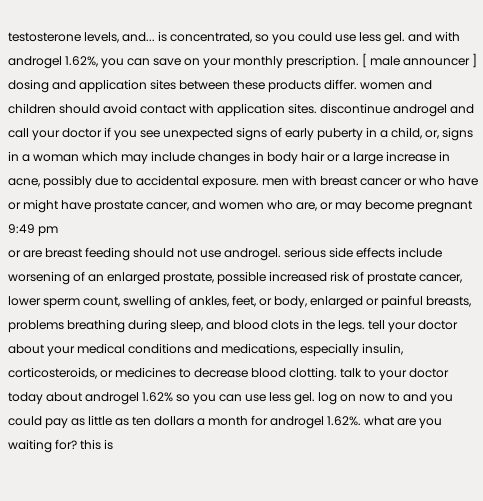testosterone levels, and... is concentrated, so you could use less gel. and with androgel 1.62%, you can save on your monthly prescription. [ male announcer ] dosing and application sites between these products differ. women and children should avoid contact with application sites. discontinue androgel and call your doctor if you see unexpected signs of early puberty in a child, or, signs in a woman which may include changes in body hair or a large increase in acne, possibly due to accidental exposure. men with breast cancer or who have or might have prostate cancer, and women who are, or may become pregnant
9:49 pm
or are breast feeding should not use androgel. serious side effects include worsening of an enlarged prostate, possible increased risk of prostate cancer, lower sperm count, swelling of ankles, feet, or body, enlarged or painful breasts, problems breathing during sleep, and blood clots in the legs. tell your doctor about your medical conditions and medications, especially insulin, corticosteroids, or medicines to decrease blood clotting. talk to your doctor today about androgel 1.62% so you can use less gel. log on now to and you could pay as little as ten dollars a month for androgel 1.62%. what are you waiting for? this is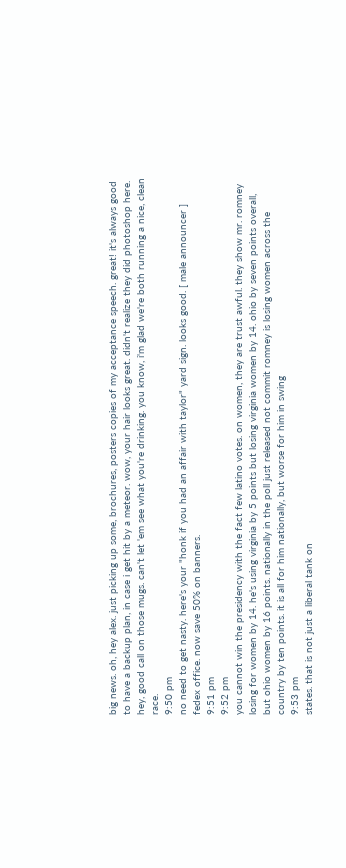big news. oh, hey alex. just picking up some, brochures, posters copies of my acceptance speech. great! it's always good to have a backup plan, in case i get hit by a meteor. wow, your hair looks great. didn't realize they did photoshop here. hey, good call on those mugs. can't let 'em see what you're drinking. you know, i'm glad we're both running a nice, clean race.
9:50 pm
no need to get nasty. here's your "honk if you had an affair with taylor" yard sign. looks good. [ male announcer ] fedex office. now save 50% on banners.
9:51 pm
9:52 pm
you cannot win the presidency with the fact few latino votes. on women, they are trust awful. they show mr. romney losing for women by 14. he's using virginia by 5 points but losing virginia women by 14. ohio by seven points overall, but ohio women by 16 points. nationally in the poll just released not commit romney is losing women across the country by ten points. it is all for him nationally, but worse for him in swing
9:53 pm
states. that is not just a liberal tank on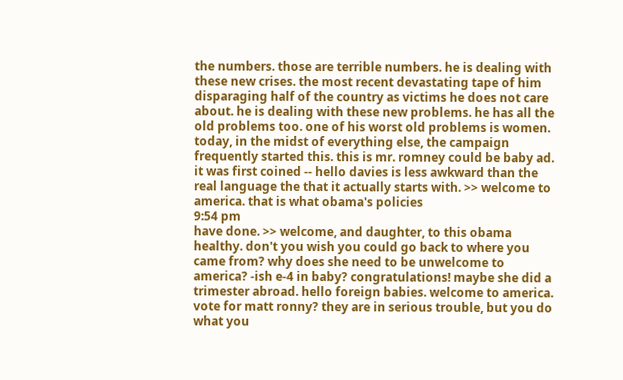the numbers. those are terrible numbers. he is dealing with these new crises. the most recent devastating tape of him disparaging half of the country as victims he does not care about. he is dealing with these new problems. he has all the old problems too. one of his worst old problems is women. today, in the midst of everything else, the campaign frequently started this. this is mr. romney could be baby ad. it was first coined -- hello davies is less awkward than the real language the that it actually starts with. >> welcome to america. that is what obama's policies
9:54 pm
have done. >> welcome, and daughter, to this obama healthy. don't you wish you could go back to where you came from? why does she need to be unwelcome to america? -ish e-4 in baby? congratulations! maybe she did a trimester abroad. hello foreign babies. welcome to america. vote for matt ronny? they are in serious trouble, but you do what you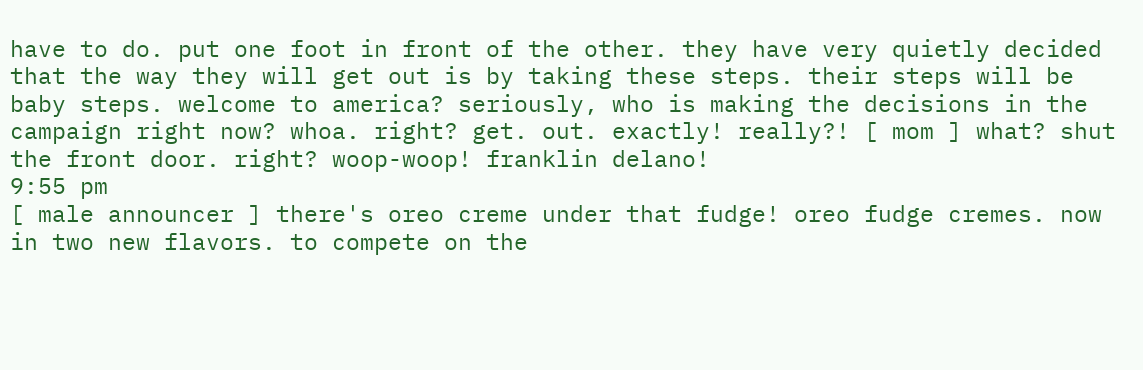have to do. put one foot in front of the other. they have very quietly decided that the way they will get out is by taking these steps. their steps will be baby steps. welcome to america? seriously, who is making the decisions in the campaign right now? whoa. right? get. out. exactly! really?! [ mom ] what? shut the front door. right? woop-woop! franklin delano!
9:55 pm
[ male announcer ] there's oreo creme under that fudge! oreo fudge cremes. now in two new flavors. to compete on the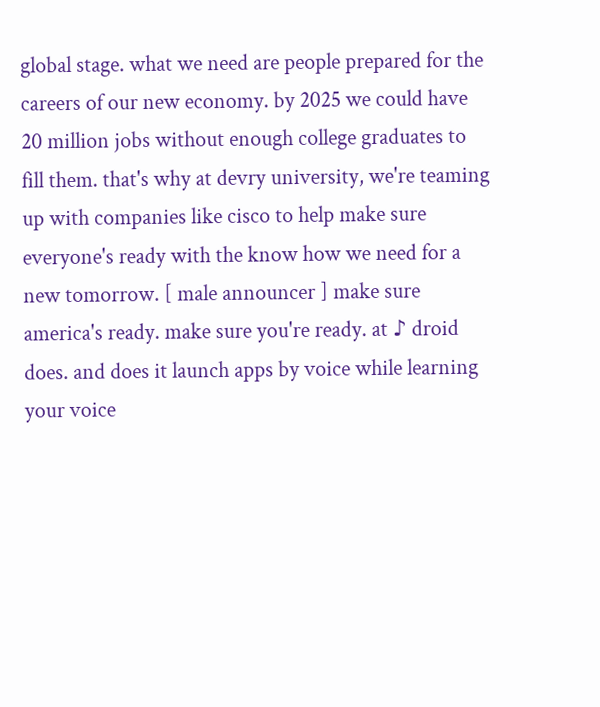global stage. what we need are people prepared for the careers of our new economy. by 2025 we could have 20 million jobs without enough college graduates to fill them. that's why at devry university, we're teaming up with companies like cisco to help make sure everyone's ready with the know how we need for a new tomorrow. [ male announcer ] make sure america's ready. make sure you're ready. at ♪ droid does. and does it launch apps by voice while learning your voice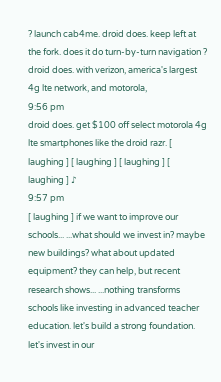? launch cab4me. droid does. keep left at the fork. does it do turn-by-turn navigation ? droid does. with verizon, america's largest 4g lte network, and motorola,
9:56 pm
droid does. get $100 off select motorola 4g lte smartphones like the droid razr. [ laughing ] [ laughing ] [ laughing ] [ laughing ] ♪
9:57 pm
[ laughing ] if we want to improve our schools... ...what should we invest in? maybe new buildings? what about updated equipment? they can help, but recent research shows... ...nothing transforms schools like investing in advanced teacher education. let's build a strong foundation. let's invest in our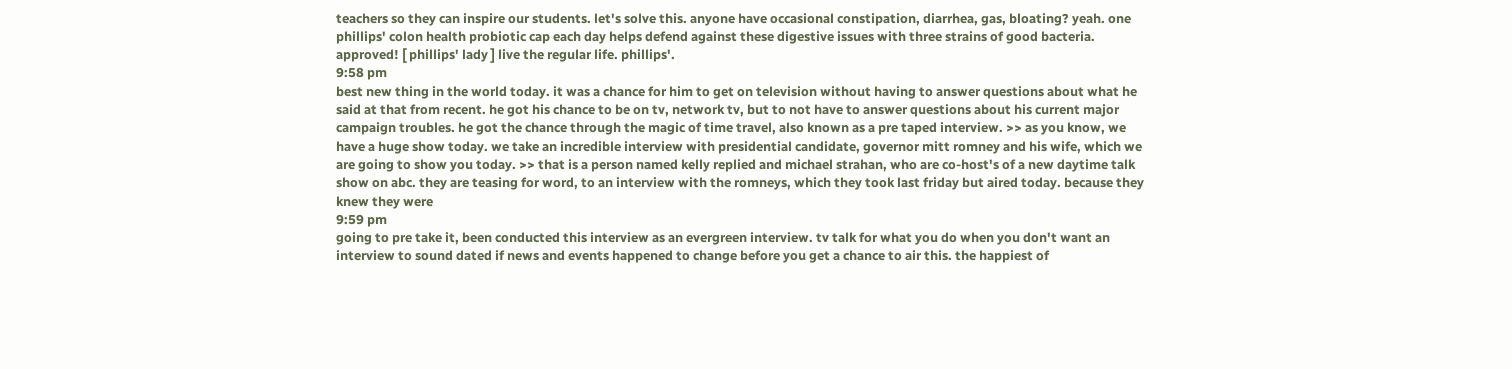teachers so they can inspire our students. let's solve this. anyone have occasional constipation, diarrhea, gas, bloating? yeah. one phillips' colon health probiotic cap each day helps defend against these digestive issues with three strains of good bacteria. approved! [ phillips' lady ] live the regular life. phillips'.
9:58 pm
best new thing in the world today. it was a chance for him to get on television without having to answer questions about what he said at that from recent. he got his chance to be on tv, network tv, but to not have to answer questions about his current major campaign troubles. he got the chance through the magic of time travel, also known as a pre taped interview. >> as you know, we have a huge show today. we take an incredible interview with presidential candidate, governor mitt romney and his wife, which we are going to show you today. >> that is a person named kelly replied and michael strahan, who are co-host's of a new daytime talk show on abc. they are teasing for word, to an interview with the romneys, which they took last friday but aired today. because they knew they were
9:59 pm
going to pre take it, been conducted this interview as an evergreen interview. tv talk for what you do when you don't want an interview to sound dated if news and events happened to change before you get a chance to air this. the happiest of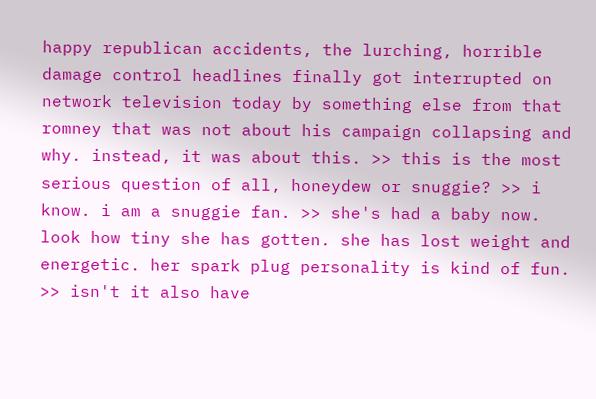happy republican accidents, the lurching, horrible damage control headlines finally got interrupted on network television today by something else from that romney that was not about his campaign collapsing and why. instead, it was about this. >> this is the most serious question of all, honeydew or snuggie? >> i know. i am a snuggie fan. >> she's had a baby now. look how tiny she has gotten. she has lost weight and energetic. her spark plug personality is kind of fun. >> isn't it also have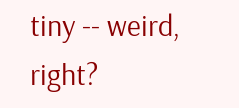tiny -- weird, right?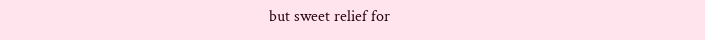but sweet relief for